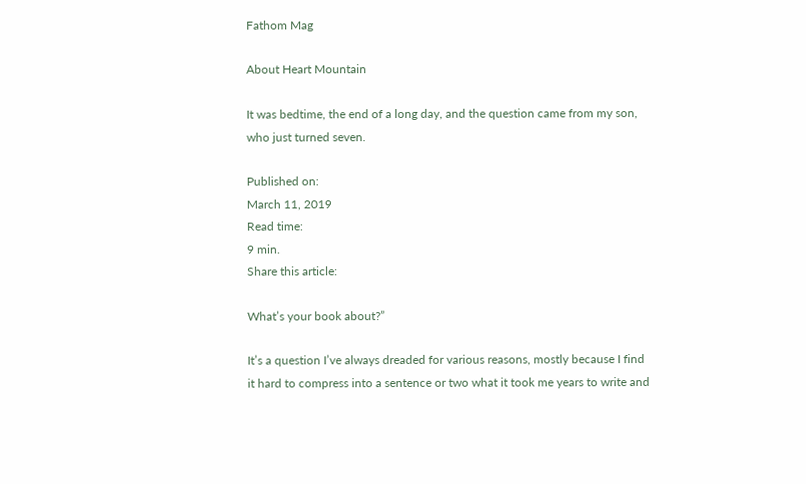Fathom Mag

About Heart Mountain

It was bedtime, the end of a long day, and the question came from my son, who just turned seven.

Published on:
March 11, 2019
Read time:
9 min.
Share this article:

What’s your book about?”

It’s a question I’ve always dreaded for various reasons, mostly because I find it hard to compress into a sentence or two what it took me years to write and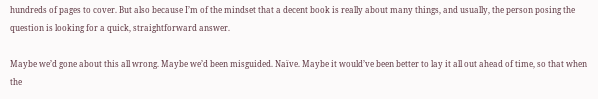hundreds of pages to cover. But also because I’m of the mindset that a decent book is really about many things, and usually, the person posing the question is looking for a quick, straightforward answer.

Maybe we’d gone about this all wrong. Maybe we’d been misguided. Naïve. Maybe it would’ve been better to lay it all out ahead of time, so that when the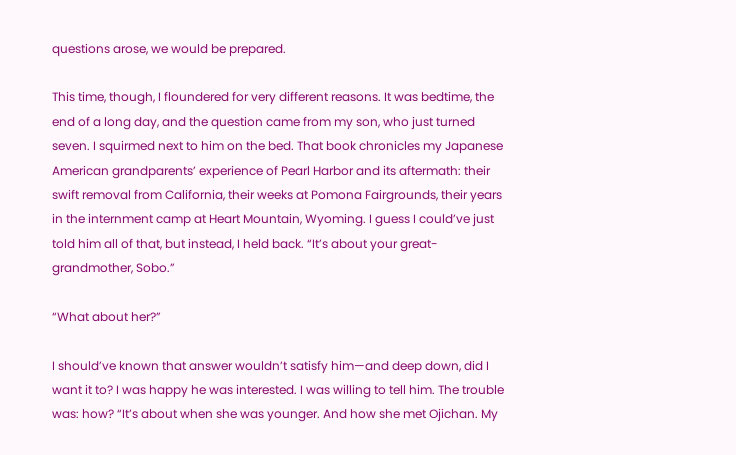questions arose, we would be prepared.

This time, though, I floundered for very different reasons. It was bedtime, the end of a long day, and the question came from my son, who just turned seven. I squirmed next to him on the bed. That book chronicles my Japanese American grandparents’ experience of Pearl Harbor and its aftermath: their swift removal from California, their weeks at Pomona Fairgrounds, their years in the internment camp at Heart Mountain, Wyoming. I guess I could’ve just told him all of that, but instead, I held back. “It’s about your great-grandmother, Sobo.”

“What about her?”

I should’ve known that answer wouldn’t satisfy him—and deep down, did I want it to? I was happy he was interested. I was willing to tell him. The trouble was: how? “It’s about when she was younger. And how she met Ojichan. My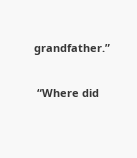grandfather.”

 “Where did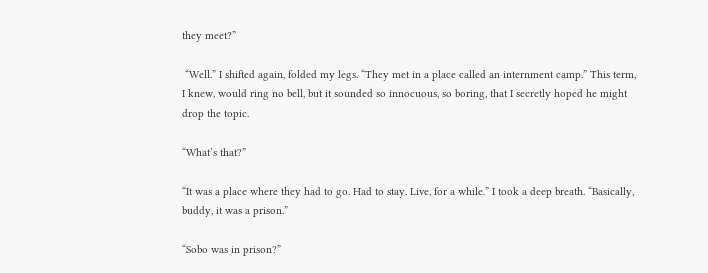they meet?”

 “Well.” I shifted again, folded my legs. “They met in a place called an internment camp.” This term, I knew, would ring no bell, but it sounded so innocuous, so boring, that I secretly hoped he might drop the topic.

“What’s that?”

“It was a place where they had to go. Had to stay. Live, for a while.” I took a deep breath. “Basically, buddy, it was a prison.”

“Sobo was in prison?”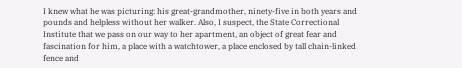I knew what he was picturing: his great-grandmother, ninety-five in both years and pounds and helpless without her walker. Also, I suspect, the State Correctional Institute that we pass on our way to her apartment, an object of great fear and fascination for him, a place with a watchtower, a place enclosed by tall chain-linked fence and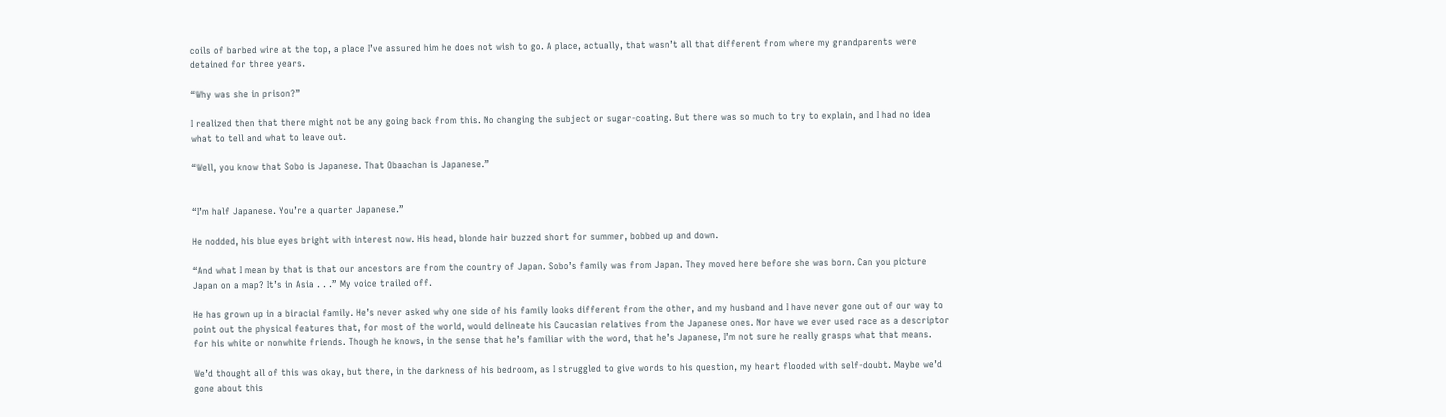coils of barbed wire at the top, a place I’ve assured him he does not wish to go. A place, actually, that wasn’t all that different from where my grandparents were detained for three years.

“Why was she in prison?”

I realized then that there might not be any going back from this. No changing the subject or sugar-coating. But there was so much to try to explain, and I had no idea what to tell and what to leave out.

“Well, you know that Sobo is Japanese. That Obaachan is Japanese.”


“I’m half Japanese. You’re a quarter Japanese.”

He nodded, his blue eyes bright with interest now. His head, blonde hair buzzed short for summer, bobbed up and down.

“And what I mean by that is that our ancestors are from the country of Japan. Sobo’s family was from Japan. They moved here before she was born. Can you picture Japan on a map? It’s in Asia . . .” My voice trailed off.

He has grown up in a biracial family. He’s never asked why one side of his family looks different from the other, and my husband and I have never gone out of our way to point out the physical features that, for most of the world, would delineate his Caucasian relatives from the Japanese ones. Nor have we ever used race as a descriptor for his white or nonwhite friends. Though he knows, in the sense that he’s familiar with the word, that he’s Japanese, I’m not sure he really grasps what that means.

We’d thought all of this was okay, but there, in the darkness of his bedroom, as I struggled to give words to his question, my heart flooded with self-doubt. Maybe we’d gone about this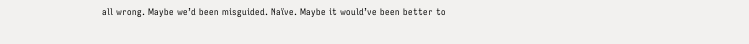all wrong. Maybe we’d been misguided. Naïve. Maybe it would’ve been better to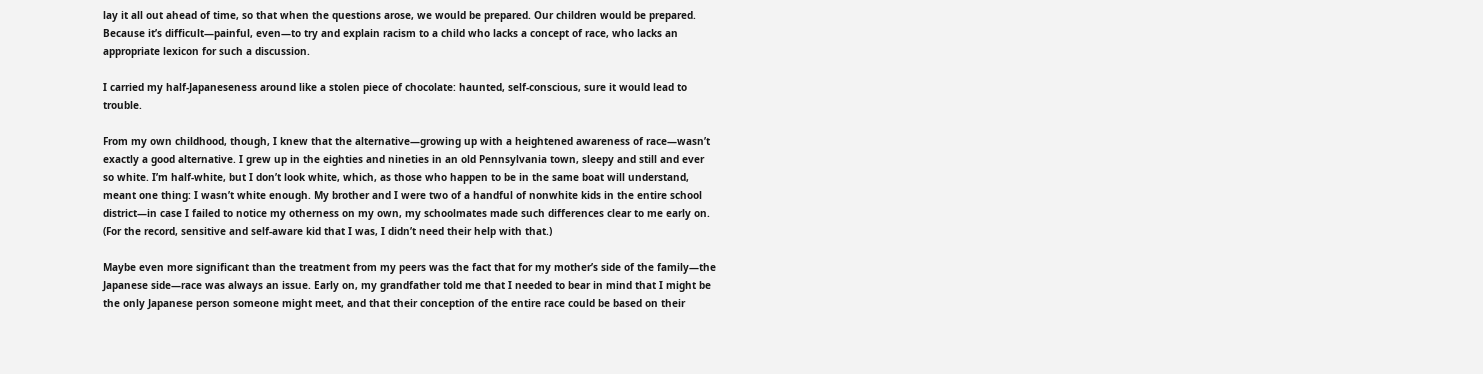lay it all out ahead of time, so that when the questions arose, we would be prepared. Our children would be prepared. Because it’s difficult—painful, even—to try and explain racism to a child who lacks a concept of race, who lacks an appropriate lexicon for such a discussion.

I carried my half-Japaneseness around like a stolen piece of chocolate: haunted, self-conscious, sure it would lead to trouble.

From my own childhood, though, I knew that the alternative—growing up with a heightened awareness of race—wasn’t exactly a good alternative. I grew up in the eighties and nineties in an old Pennsylvania town, sleepy and still and ever so white. I’m half-white, but I don’t look white, which, as those who happen to be in the same boat will understand, meant one thing: I wasn’t white enough. My brother and I were two of a handful of nonwhite kids in the entire school district—in case I failed to notice my otherness on my own, my schoolmates made such differences clear to me early on. (For the record, sensitive and self-aware kid that I was, I didn’t need their help with that.)

Maybe even more significant than the treatment from my peers was the fact that for my mother’s side of the family—the Japanese side—race was always an issue. Early on, my grandfather told me that I needed to bear in mind that I might be the only Japanese person someone might meet, and that their conception of the entire race could be based on their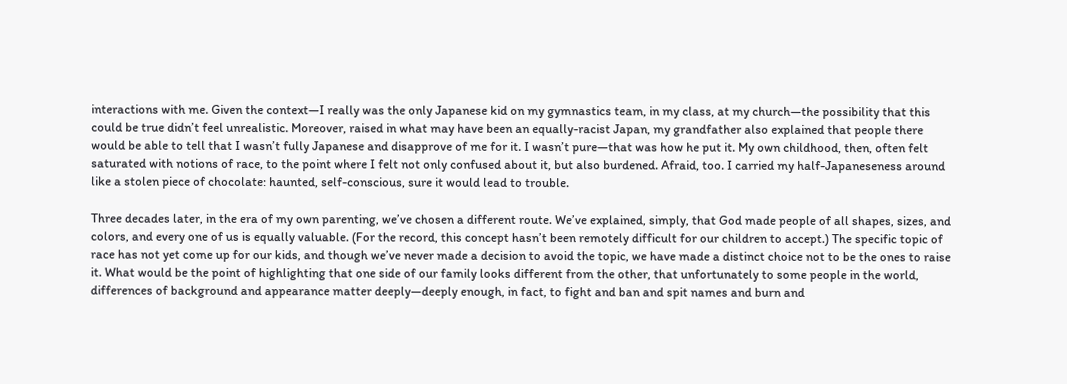interactions with me. Given the context—I really was the only Japanese kid on my gymnastics team, in my class, at my church—the possibility that this could be true didn’t feel unrealistic. Moreover, raised in what may have been an equally-racist Japan, my grandfather also explained that people there would be able to tell that I wasn’t fully Japanese and disapprove of me for it. I wasn’t pure—that was how he put it. My own childhood, then, often felt saturated with notions of race, to the point where I felt not only confused about it, but also burdened. Afraid, too. I carried my half-Japaneseness around like a stolen piece of chocolate: haunted, self-conscious, sure it would lead to trouble.

Three decades later, in the era of my own parenting, we’ve chosen a different route. We’ve explained, simply, that God made people of all shapes, sizes, and colors, and every one of us is equally valuable. (For the record, this concept hasn’t been remotely difficult for our children to accept.) The specific topic of race has not yet come up for our kids, and though we’ve never made a decision to avoid the topic, we have made a distinct choice not to be the ones to raise it. What would be the point of highlighting that one side of our family looks different from the other, that unfortunately to some people in the world, differences of background and appearance matter deeply—deeply enough, in fact, to fight and ban and spit names and burn and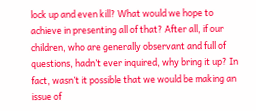lock up and even kill? What would we hope to achieve in presenting all of that? After all, if our children, who are generally observant and full of questions, hadn’t ever inquired, why bring it up? In fact, wasn’t it possible that we would be making an issue of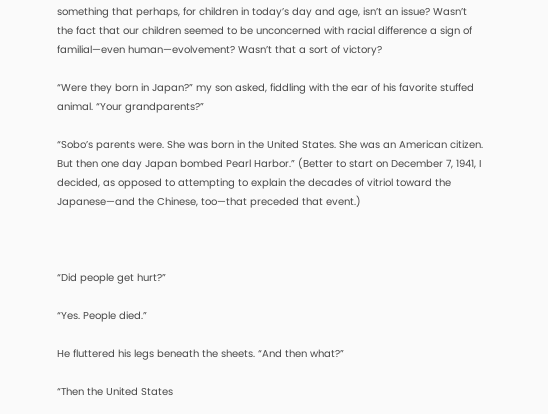something that perhaps, for children in today’s day and age, isn’t an issue? Wasn’t the fact that our children seemed to be unconcerned with racial difference a sign of familial—even human—evolvement? Wasn’t that a sort of victory?

“Were they born in Japan?” my son asked, fiddling with the ear of his favorite stuffed animal. “Your grandparents?”

“Sobo’s parents were. She was born in the United States. She was an American citizen. But then one day Japan bombed Pearl Harbor.” (Better to start on December 7, 1941, I decided, as opposed to attempting to explain the decades of vitriol toward the Japanese—and the Chinese, too—that preceded that event.)



“Did people get hurt?”

“Yes. People died.”

He fluttered his legs beneath the sheets. “And then what?”

“Then the United States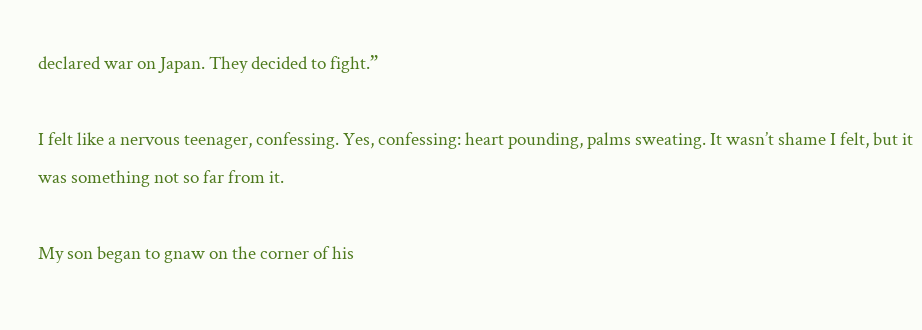declared war on Japan. They decided to fight.”

I felt like a nervous teenager, confessing. Yes, confessing: heart pounding, palms sweating. It wasn’t shame I felt, but it was something not so far from it.

My son began to gnaw on the corner of his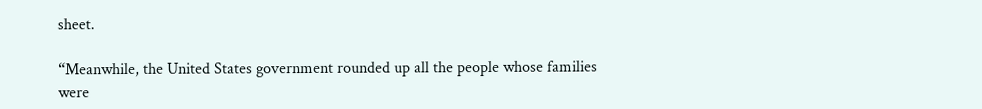sheet.

“Meanwhile, the United States government rounded up all the people whose families were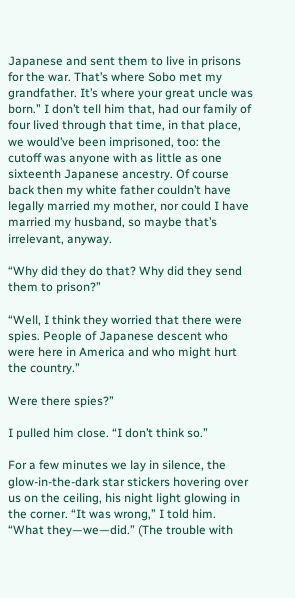Japanese and sent them to live in prisons for the war. That’s where Sobo met my grandfather. It’s where your great uncle was born.” I don’t tell him that, had our family of four lived through that time, in that place, we would’ve been imprisoned, too: the cutoff was anyone with as little as one sixteenth Japanese ancestry. Of course back then my white father couldn’t have legally married my mother, nor could I have married my husband, so maybe that’s irrelevant, anyway.

“Why did they do that? Why did they send them to prison?”

“Well, I think they worried that there were spies. People of Japanese descent who were here in America and who might hurt the country.”

Were there spies?”

I pulled him close. “I don’t think so.”

For a few minutes we lay in silence, the glow-in-the-dark star stickers hovering over us on the ceiling, his night light glowing in the corner. “It was wrong,” I told him. “What they—we—did.” (The trouble with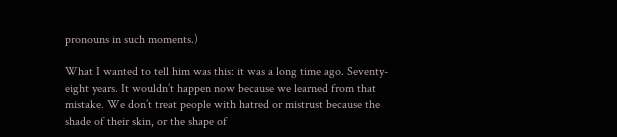pronouns in such moments.)

What I wanted to tell him was this: it was a long time ago. Seventy-eight years. It wouldn’t happen now because we learned from that mistake. We don’t treat people with hatred or mistrust because the shade of their skin, or the shape of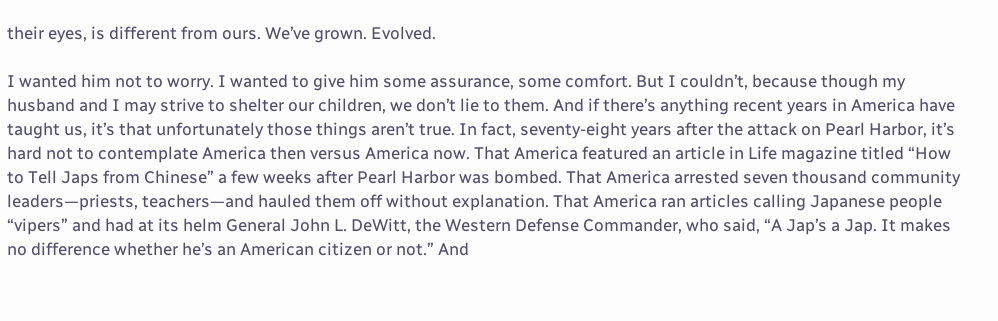their eyes, is different from ours. We’ve grown. Evolved.

I wanted him not to worry. I wanted to give him some assurance, some comfort. But I couldn’t, because though my husband and I may strive to shelter our children, we don’t lie to them. And if there’s anything recent years in America have taught us, it’s that unfortunately those things aren’t true. In fact, seventy-eight years after the attack on Pearl Harbor, it’s hard not to contemplate America then versus America now. That America featured an article in Life magazine titled “How to Tell Japs from Chinese” a few weeks after Pearl Harbor was bombed. That America arrested seven thousand community leaders—priests, teachers—and hauled them off without explanation. That America ran articles calling Japanese people “vipers” and had at its helm General John L. DeWitt, the Western Defense Commander, who said, “A Jap’s a Jap. It makes no difference whether he’s an American citizen or not.” And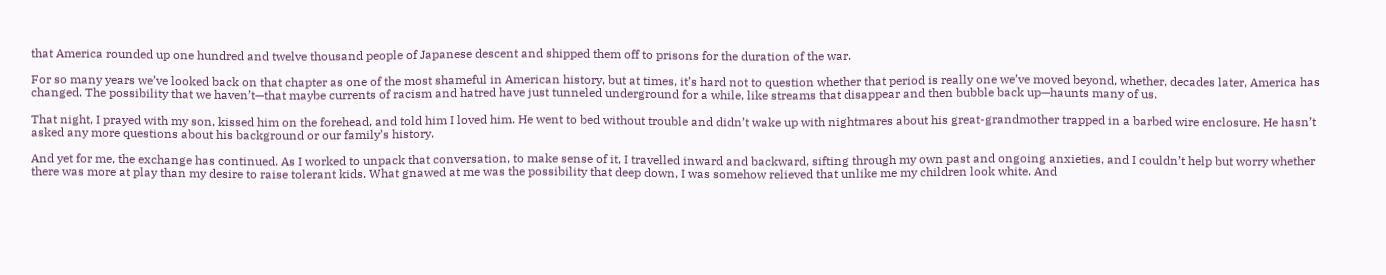that America rounded up one hundred and twelve thousand people of Japanese descent and shipped them off to prisons for the duration of the war.

For so many years we’ve looked back on that chapter as one of the most shameful in American history, but at times, it’s hard not to question whether that period is really one we’ve moved beyond, whether, decades later, America has changed. The possibility that we haven’t—that maybe currents of racism and hatred have just tunneled underground for a while, like streams that disappear and then bubble back up—haunts many of us.

That night, I prayed with my son, kissed him on the forehead, and told him I loved him. He went to bed without trouble and didn’t wake up with nightmares about his great-grandmother trapped in a barbed wire enclosure. He hasn’t asked any more questions about his background or our family’s history.

And yet for me, the exchange has continued. As I worked to unpack that conversation, to make sense of it, I travelled inward and backward, sifting through my own past and ongoing anxieties, and I couldn’t help but worry whether there was more at play than my desire to raise tolerant kids. What gnawed at me was the possibility that deep down, I was somehow relieved that unlike me my children look white. And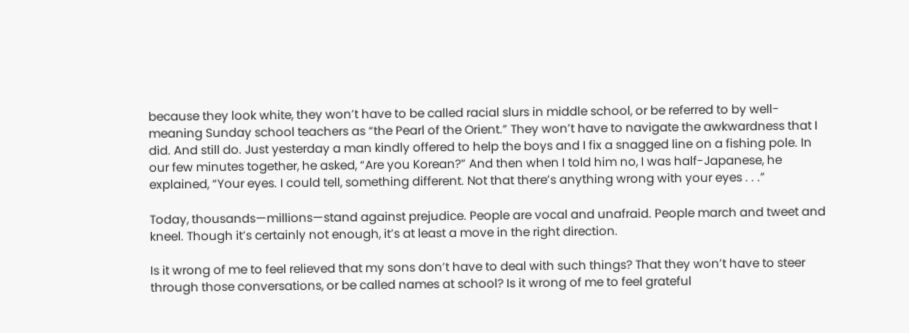because they look white, they won’t have to be called racial slurs in middle school, or be referred to by well-meaning Sunday school teachers as “the Pearl of the Orient.” They won’t have to navigate the awkwardness that I did. And still do. Just yesterday a man kindly offered to help the boys and I fix a snagged line on a fishing pole. In our few minutes together, he asked, “Are you Korean?” And then when I told him no, I was half-Japanese, he explained, “Your eyes. I could tell, something different. Not that there’s anything wrong with your eyes . . .”

Today, thousands—millions—stand against prejudice. People are vocal and unafraid. People march and tweet and kneel. Though it’s certainly not enough, it’s at least a move in the right direction.

Is it wrong of me to feel relieved that my sons don’t have to deal with such things? That they won’t have to steer through those conversations, or be called names at school? Is it wrong of me to feel grateful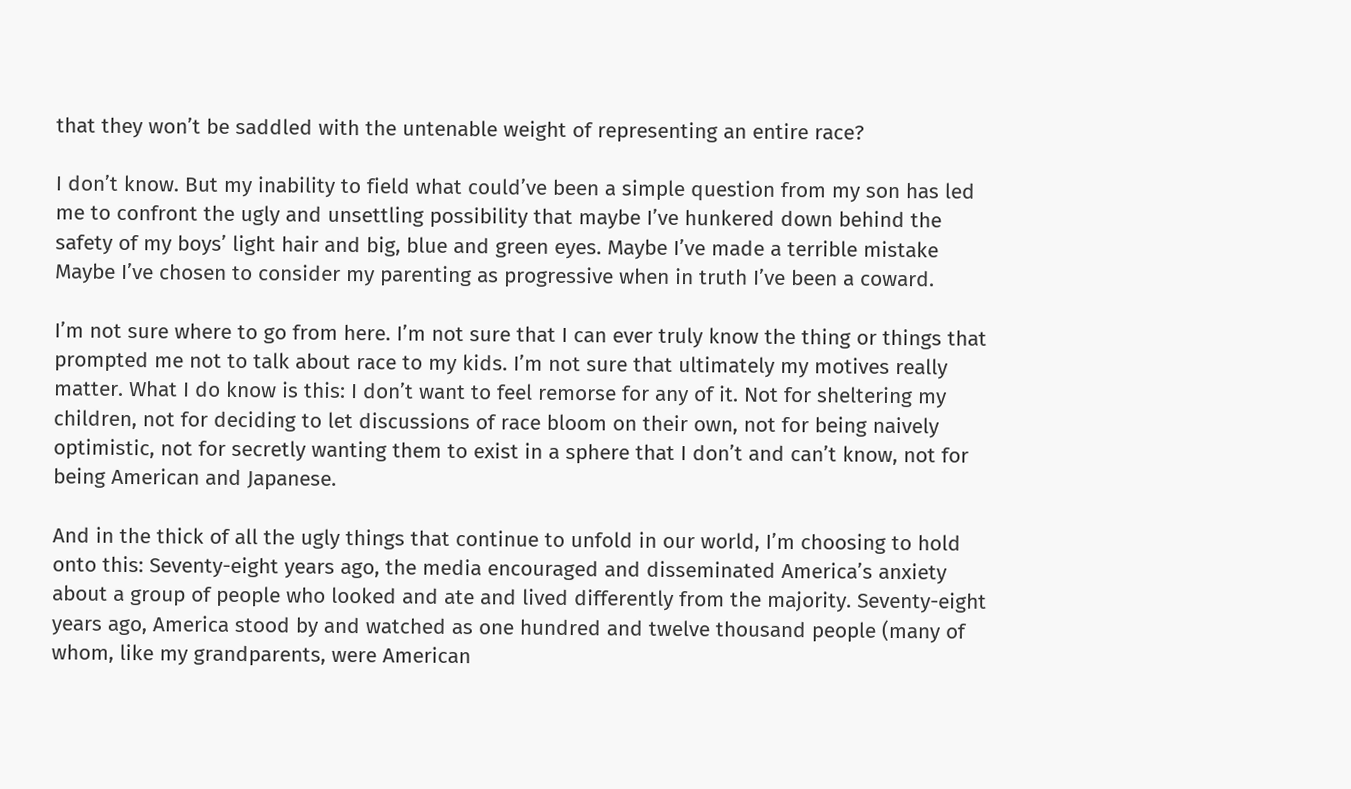that they won’t be saddled with the untenable weight of representing an entire race?

I don’t know. But my inability to field what could’ve been a simple question from my son has led me to confront the ugly and unsettling possibility that maybe I’ve hunkered down behind the safety of my boys’ light hair and big, blue and green eyes. Maybe I’ve made a terrible mistake Maybe I’ve chosen to consider my parenting as progressive when in truth I’ve been a coward.

I’m not sure where to go from here. I’m not sure that I can ever truly know the thing or things that prompted me not to talk about race to my kids. I’m not sure that ultimately my motives really matter. What I do know is this: I don’t want to feel remorse for any of it. Not for sheltering my children, not for deciding to let discussions of race bloom on their own, not for being naively optimistic, not for secretly wanting them to exist in a sphere that I don’t and can’t know, not for being American and Japanese.

And in the thick of all the ugly things that continue to unfold in our world, I’m choosing to hold onto this: Seventy-eight years ago, the media encouraged and disseminated America’s anxiety about a group of people who looked and ate and lived differently from the majority. Seventy-eight years ago, America stood by and watched as one hundred and twelve thousand people (many of whom, like my grandparents, were American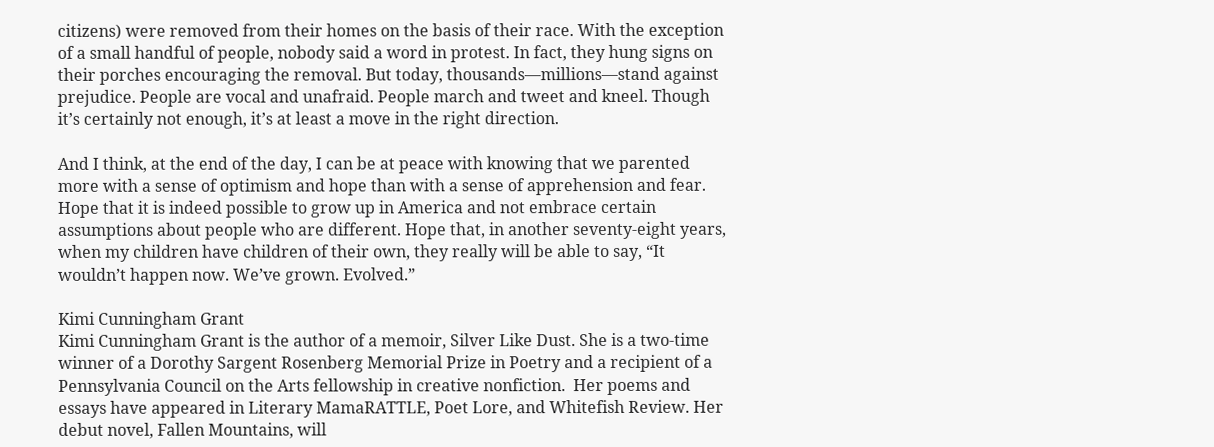citizens) were removed from their homes on the basis of their race. With the exception of a small handful of people, nobody said a word in protest. In fact, they hung signs on their porches encouraging the removal. But today, thousands—millions—stand against prejudice. People are vocal and unafraid. People march and tweet and kneel. Though it’s certainly not enough, it’s at least a move in the right direction.

And I think, at the end of the day, I can be at peace with knowing that we parented more with a sense of optimism and hope than with a sense of apprehension and fear. Hope that it is indeed possible to grow up in America and not embrace certain assumptions about people who are different. Hope that, in another seventy-eight years, when my children have children of their own, they really will be able to say, “It wouldn’t happen now. We’ve grown. Evolved.”

Kimi Cunningham Grant
Kimi Cunningham Grant is the author of a memoir, Silver Like Dust. She is a two-time winner of a Dorothy Sargent Rosenberg Memorial Prize in Poetry and a recipient of a Pennsylvania Council on the Arts fellowship in creative nonfiction.  Her poems and essays have appeared in Literary MamaRATTLE, Poet Lore, and Whitefish Review. Her debut novel, Fallen Mountains, will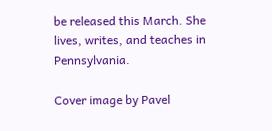be released this March. She lives, writes, and teaches in Pennsylvania.

Cover image by Pavel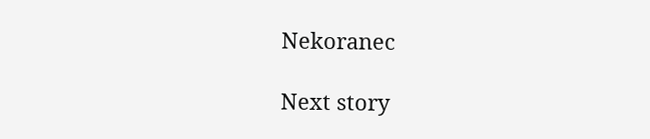Nekoranec

Next story